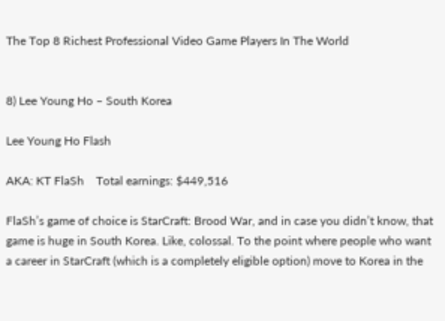The Top 8 Richest Professional Video Game Players In The World


8) Lee Young Ho – South Korea

Lee Young Ho Flash

AKA: KT FlaSh    Total earnings: $449,516

FlaSh’s game of choice is StarCraft: Brood War, and in case you didn’t know, that game is huge in South Korea. Like, colossal. To the point where people who want a career in StarCraft (which is a completely eligible option) move to Korea in the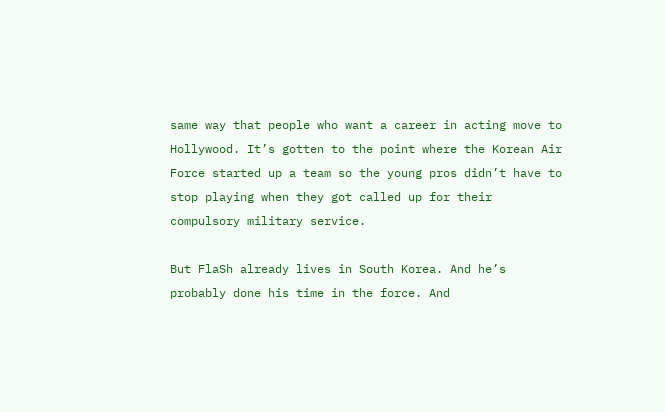same way that people who want a career in acting move to Hollywood. It’s gotten to the point where the Korean Air Force started up a team so the young pros didn’t have to stop playing when they got called up for their compulsory military service.

But FlaSh already lives in South Korea. And he’s probably done his time in the force. And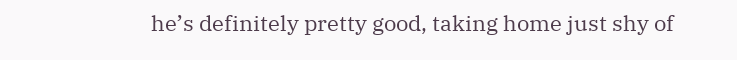he’s definitely pretty good, taking home just shy of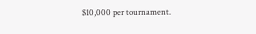$10,000 per tournament.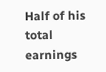Half of his total earnings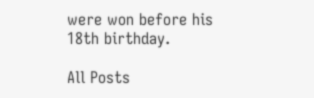were won before his 18th birthday.

All Posts